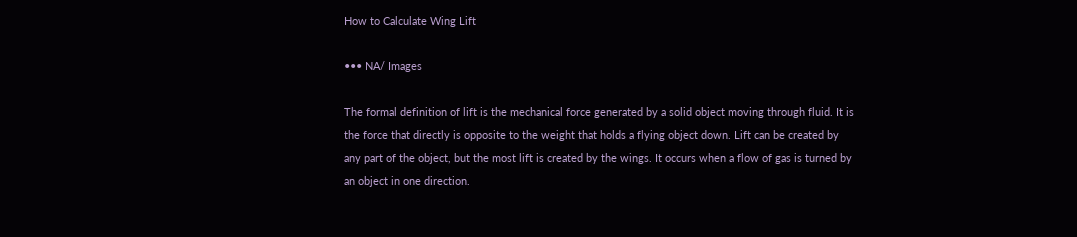How to Calculate Wing Lift

••• NA/ Images

The formal definition of lift is the mechanical force generated by a solid object moving through fluid. It is the force that directly is opposite to the weight that holds a flying object down. Lift can be created by any part of the object, but the most lift is created by the wings. It occurs when a flow of gas is turned by an object in one direction.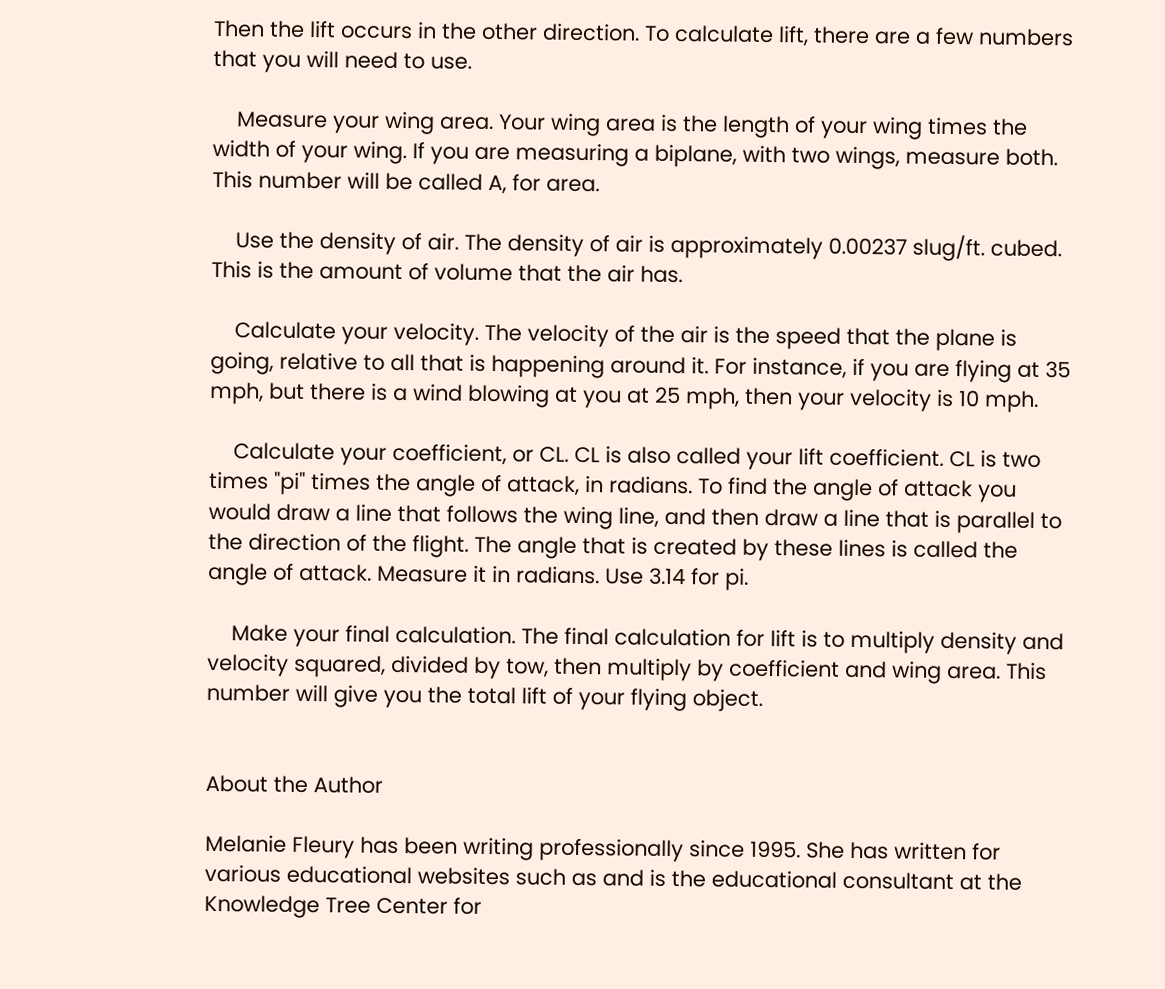Then the lift occurs in the other direction. To calculate lift, there are a few numbers that you will need to use.

    Measure your wing area. Your wing area is the length of your wing times the width of your wing. If you are measuring a biplane, with two wings, measure both. This number will be called A, for area.

    Use the density of air. The density of air is approximately 0.00237 slug/ft. cubed. This is the amount of volume that the air has.

    Calculate your velocity. The velocity of the air is the speed that the plane is going, relative to all that is happening around it. For instance, if you are flying at 35 mph, but there is a wind blowing at you at 25 mph, then your velocity is 10 mph.

    Calculate your coefficient, or CL. CL is also called your lift coefficient. CL is two times "pi" times the angle of attack, in radians. To find the angle of attack you would draw a line that follows the wing line, and then draw a line that is parallel to the direction of the flight. The angle that is created by these lines is called the angle of attack. Measure it in radians. Use 3.14 for pi.

    Make your final calculation. The final calculation for lift is to multiply density and velocity squared, divided by tow, then multiply by coefficient and wing area. This number will give you the total lift of your flying object.


About the Author

Melanie Fleury has been writing professionally since 1995. She has written for various educational websites such as and is the educational consultant at the Knowledge Tree Center for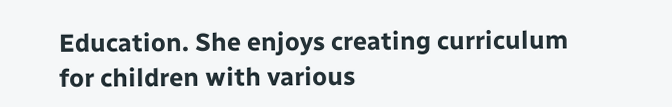Education. She enjoys creating curriculum for children with various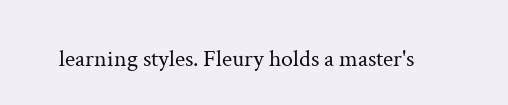learning styles. Fleury holds a master's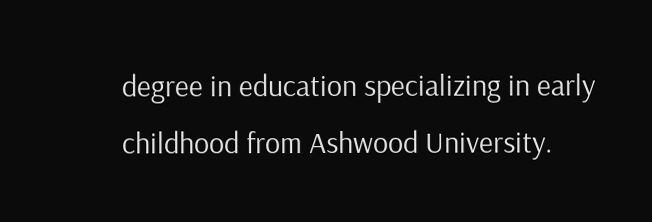degree in education specializing in early childhood from Ashwood University.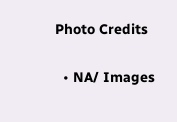Photo Credits

  • NA/ Images